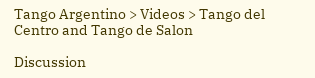Tango Argentino > Videos > Tango del Centro and Tango de Salon

Discussion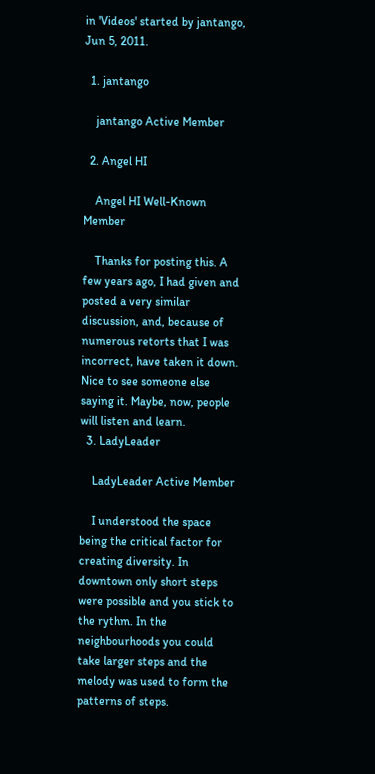in 'Videos' started by jantango, Jun 5, 2011.

  1. jantango

    jantango Active Member

  2. Angel HI

    Angel HI Well-Known Member

    Thanks for posting this. A few years ago, I had given and posted a very similar discussion, and, because of numerous retorts that I was incorrect, have taken it down. Nice to see someone else saying it. Maybe, now, people will listen and learn.
  3. LadyLeader

    LadyLeader Active Member

    I understood the space being the critical factor for creating diversity. In downtown only short steps were possible and you stick to the rythm. In the neighbourhoods you could take larger steps and the melody was used to form the patterns of steps.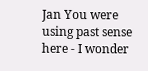Jan You were using past sense here - I wonder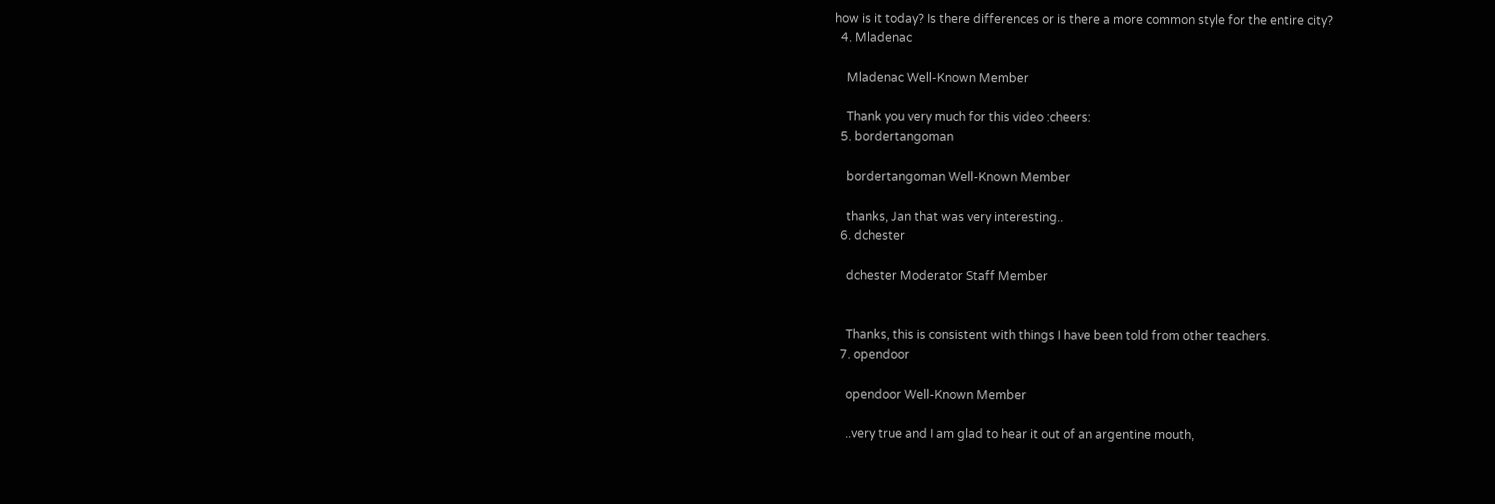how is it today? Is there differences or is there a more common style for the entire city?
  4. Mladenac

    Mladenac Well-Known Member

    Thank you very much for this video :cheers:
  5. bordertangoman

    bordertangoman Well-Known Member

    thanks, Jan that was very interesting..
  6. dchester

    dchester Moderator Staff Member


    Thanks, this is consistent with things I have been told from other teachers.
  7. opendoor

    opendoor Well-Known Member

    ..very true and I am glad to hear it out of an argentine mouth,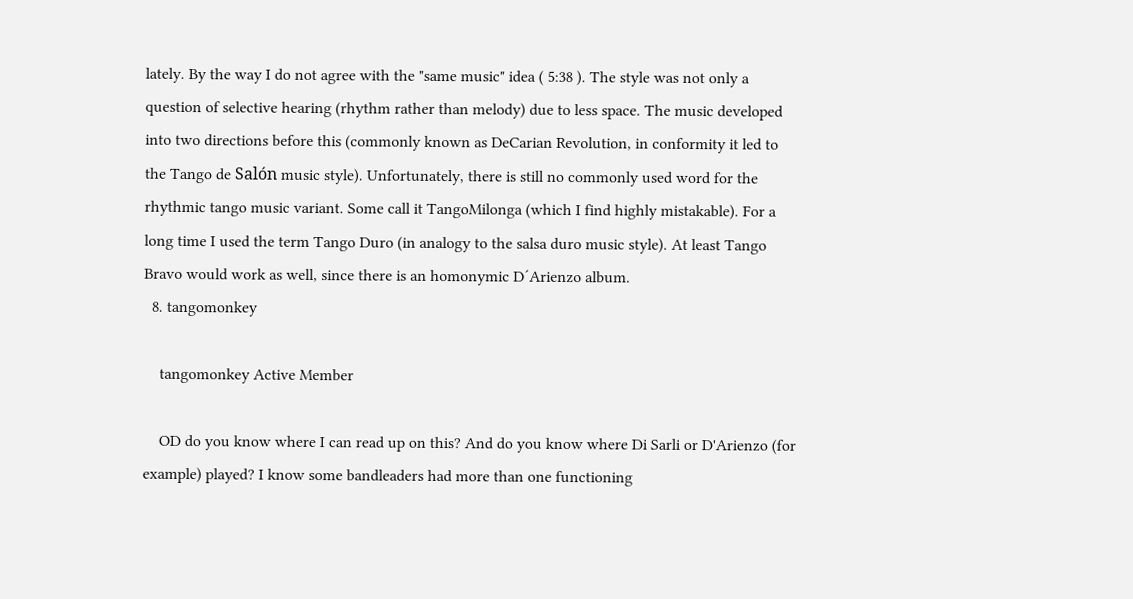lately. By the way I do not agree with the "same music" idea ( 5:38 ). The style was not only a question of selective hearing (rhythm rather than melody) due to less space. The music developed into two directions before this (commonly known as DeCarian Revolution, in conformity it led to the Tango de Salón music style). Unfortunately, there is still no commonly used word for the rhythmic tango music variant. Some call it TangoMilonga (which I find highly mistakable). For a long time I used the term Tango Duro (in analogy to the salsa duro music style). At least Tango Bravo would work as well, since there is an homonymic D´Arienzo album.
  8. tangomonkey

    tangomonkey Active Member

    OD do you know where I can read up on this? And do you know where Di Sarli or D'Arienzo (for example) played? I know some bandleaders had more than one functioning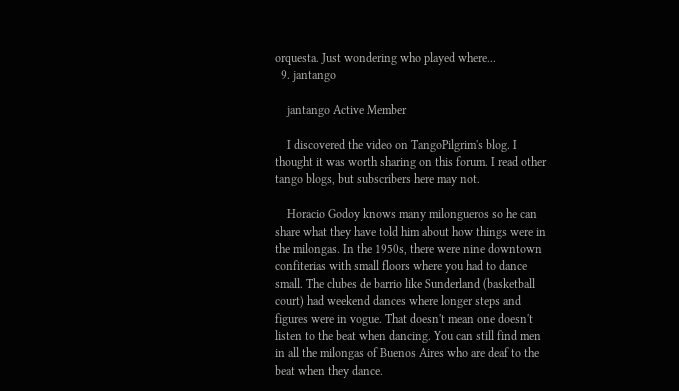orquesta. Just wondering who played where...
  9. jantango

    jantango Active Member

    I discovered the video on TangoPilgrim's blog. I thought it was worth sharing on this forum. I read other tango blogs, but subscribers here may not.

    Horacio Godoy knows many milongueros so he can share what they have told him about how things were in the milongas. In the 1950s, there were nine downtown confiterias with small floors where you had to dance small. The clubes de barrio like Sunderland (basketball court) had weekend dances where longer steps and figures were in vogue. That doesn't mean one doesn't listen to the beat when dancing. You can still find men in all the milongas of Buenos Aires who are deaf to the beat when they dance.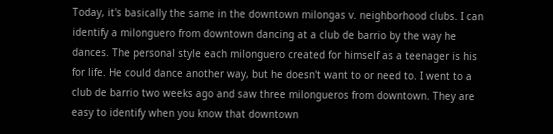Today, it's basically the same in the downtown milongas v. neighborhood clubs. I can identify a milonguero from downtown dancing at a club de barrio by the way he dances. The personal style each milonguero created for himself as a teenager is his for life. He could dance another way, but he doesn't want to or need to. I went to a club de barrio two weeks ago and saw three milongueros from downtown. They are easy to identify when you know that downtown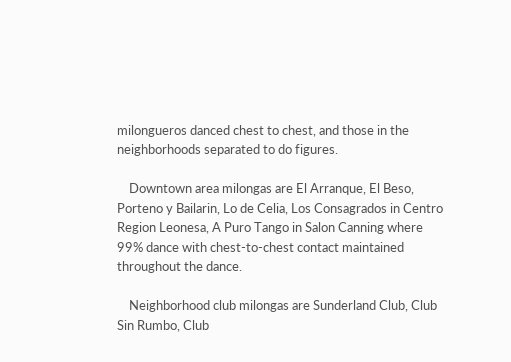milongueros danced chest to chest, and those in the neighborhoods separated to do figures.

    Downtown area milongas are El Arranque, El Beso, Porteno y Bailarin, Lo de Celia, Los Consagrados in Centro Region Leonesa, A Puro Tango in Salon Canning where 99% dance with chest-to-chest contact maintained throughout the dance.

    Neighborhood club milongas are Sunderland Club, Club Sin Rumbo, Club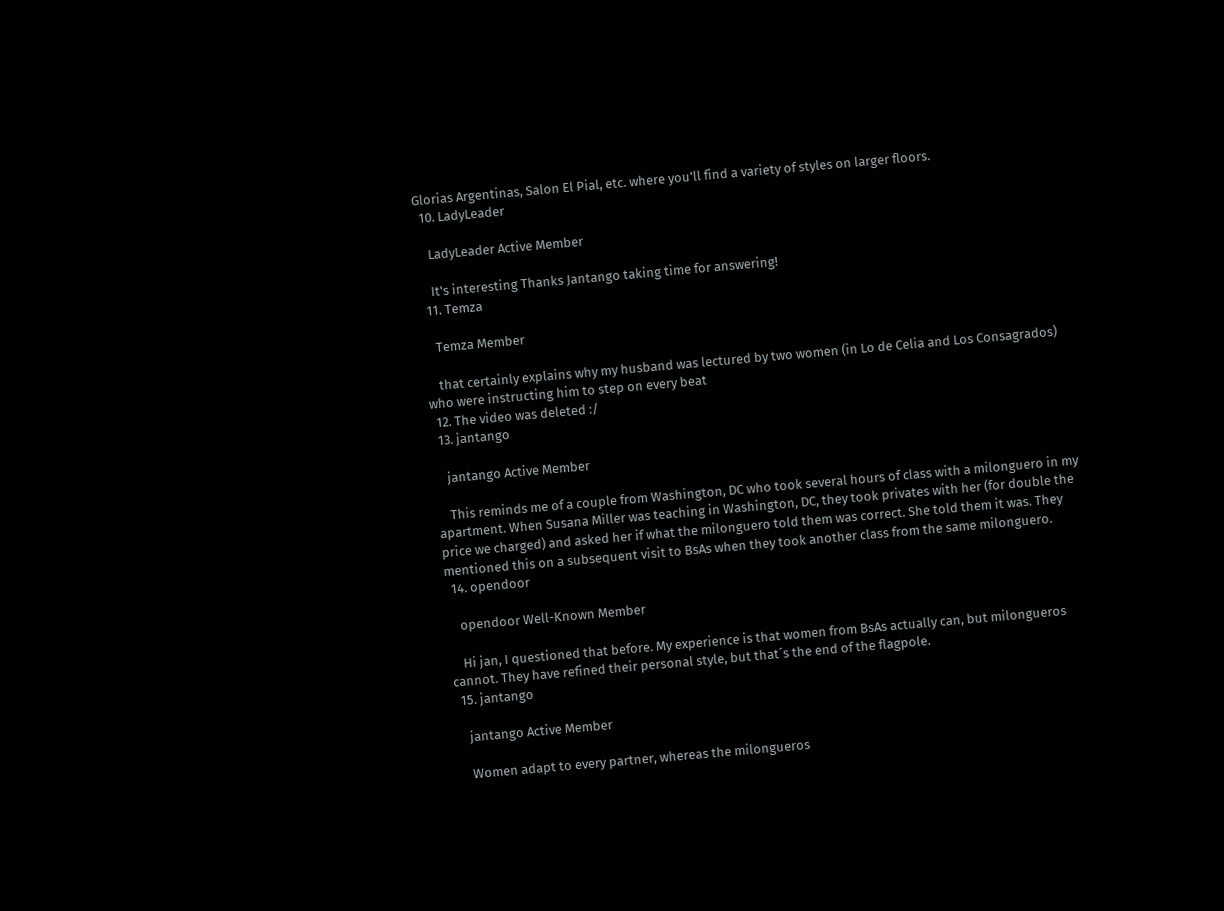Glorias Argentinas, Salon El Pial, etc. where you'll find a variety of styles on larger floors.
  10. LadyLeader

    LadyLeader Active Member

    It's interesting Thanks Jantango taking time for answering!
  11. Temza

    Temza Member

    that certainly explains why my husband was lectured by two women (in Lo de Celia and Los Consagrados) who were instructing him to step on every beat
  12. The video was deleted :/
  13. jantango

    jantango Active Member

    This reminds me of a couple from Washington, DC who took several hours of class with a milonguero in my apartment. When Susana Miller was teaching in Washington, DC, they took privates with her (for double the price we charged) and asked her if what the milonguero told them was correct. She told them it was. They mentioned this on a subsequent visit to BsAs when they took another class from the same milonguero.
  14. opendoor

    opendoor Well-Known Member

    Hi jan, I questioned that before. My experience is that women from BsAs actually can, but milongueros cannot. They have refined their personal style, but that´s the end of the flagpole.
  15. jantango

    jantango Active Member

    Women adapt to every partner, whereas the milongueros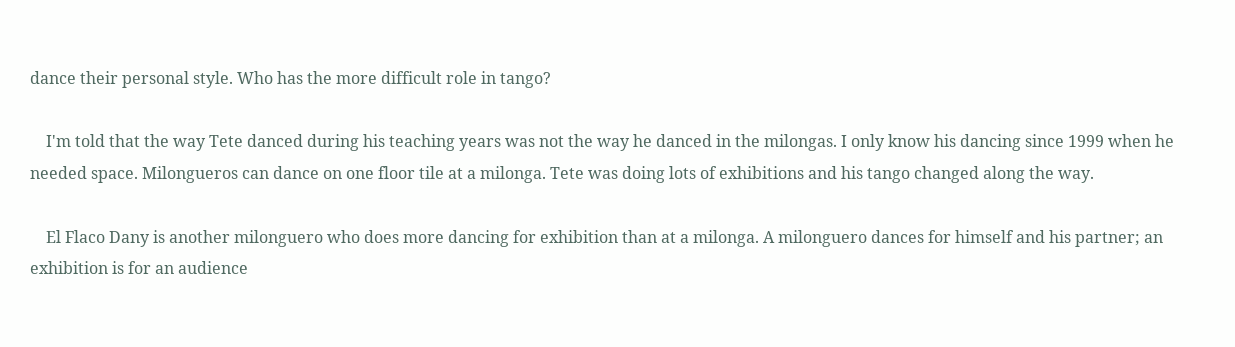dance their personal style. Who has the more difficult role in tango?

    I'm told that the way Tete danced during his teaching years was not the way he danced in the milongas. I only know his dancing since 1999 when he needed space. Milongueros can dance on one floor tile at a milonga. Tete was doing lots of exhibitions and his tango changed along the way.

    El Flaco Dany is another milonguero who does more dancing for exhibition than at a milonga. A milonguero dances for himself and his partner; an exhibition is for an audience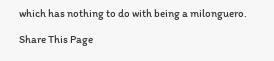which has nothing to do with being a milonguero.

Share This Page